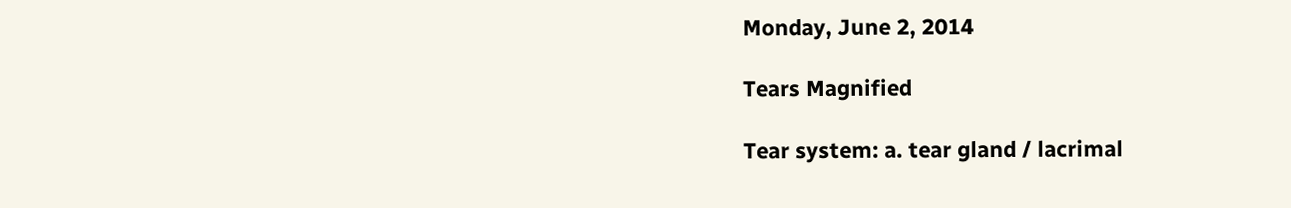Monday, June 2, 2014

Tears Magnified

Tear system: a. tear gland / lacrimal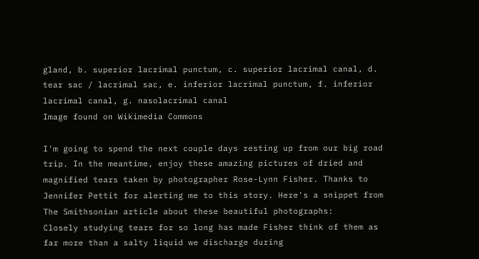gland, b. superior lacrimal punctum, c. superior lacrimal canal, d. tear sac / lacrimal sac, e. inferior lacrimal punctum, f. inferior lacrimal canal, g. nasolacrimal canal
Image found on Wikimedia Commons

I'm going to spend the next couple days resting up from our big road trip. In the meantime, enjoy these amazing pictures of dried and magnified tears taken by photographer Rose-Lynn Fisher. Thanks to Jennifer Pettit for alerting me to this story. Here's a snippet from The Smithsonian article about these beautiful photographs:
Closely studying tears for so long has made Fisher think of them as far more than a salty liquid we discharge during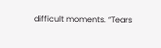difficult moments. “Tears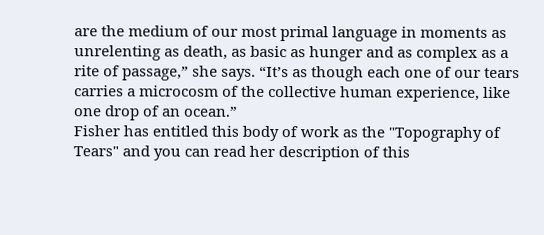are the medium of our most primal language in moments as unrelenting as death, as basic as hunger and as complex as a rite of passage,” she says. “It’s as though each one of our tears carries a microcosm of the collective human experience, like one drop of an ocean.”
Fisher has entitled this body of work as the "Topography of Tears" and you can read her description of this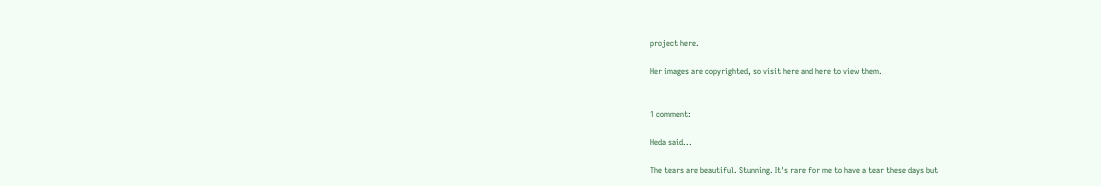project here.

Her images are copyrighted, so visit here and here to view them.


1 comment:

Heda said...

The tears are beautiful. Stunning. It's rare for me to have a tear these days but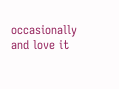occasionally and love it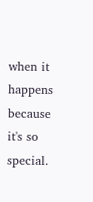when it happens because it's so special.